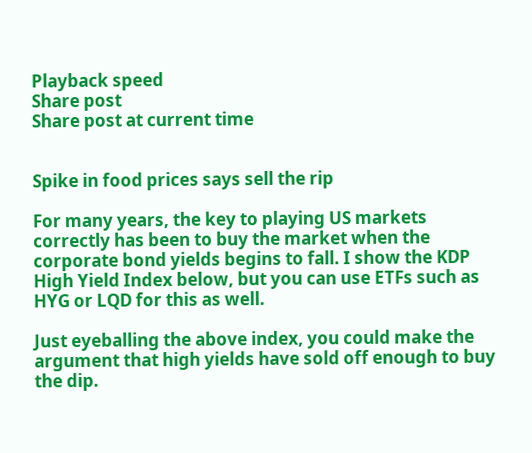Playback speed
Share post
Share post at current time


Spike in food prices says sell the rip

For many years, the key to playing US markets correctly has been to buy the market when the corporate bond yields begins to fall. I show the KDP High Yield Index below, but you can use ETFs such as HYG or LQD for this as well.

Just eyeballing the above index, you could make the argument that high yields have sold off enough to buy the dip.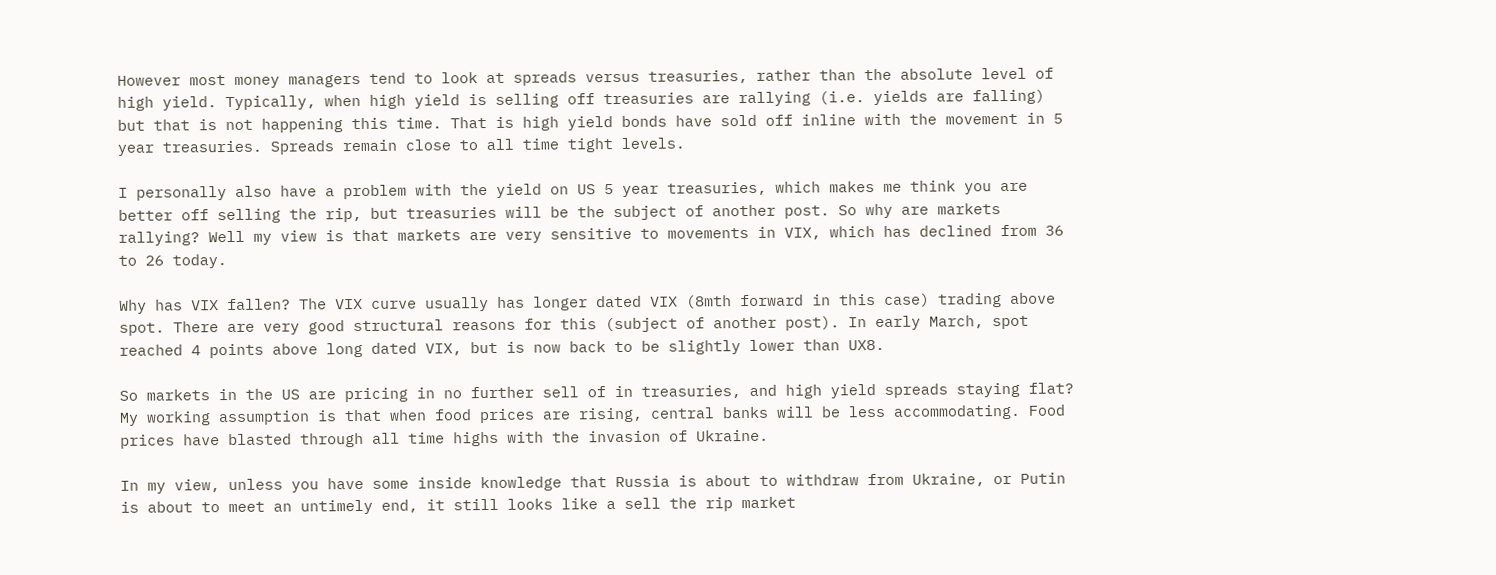However most money managers tend to look at spreads versus treasuries, rather than the absolute level of high yield. Typically, when high yield is selling off treasuries are rallying (i.e. yields are falling) but that is not happening this time. That is high yield bonds have sold off inline with the movement in 5 year treasuries. Spreads remain close to all time tight levels.

I personally also have a problem with the yield on US 5 year treasuries, which makes me think you are better off selling the rip, but treasuries will be the subject of another post. So why are markets rallying? Well my view is that markets are very sensitive to movements in VIX, which has declined from 36 to 26 today.

Why has VIX fallen? The VIX curve usually has longer dated VIX (8mth forward in this case) trading above spot. There are very good structural reasons for this (subject of another post). In early March, spot reached 4 points above long dated VIX, but is now back to be slightly lower than UX8.

So markets in the US are pricing in no further sell of in treasuries, and high yield spreads staying flat? My working assumption is that when food prices are rising, central banks will be less accommodating. Food prices have blasted through all time highs with the invasion of Ukraine.

In my view, unless you have some inside knowledge that Russia is about to withdraw from Ukraine, or Putin is about to meet an untimely end, it still looks like a sell the rip market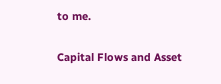to me.

Capital Flows and Asset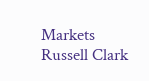Markets
Russell Clark